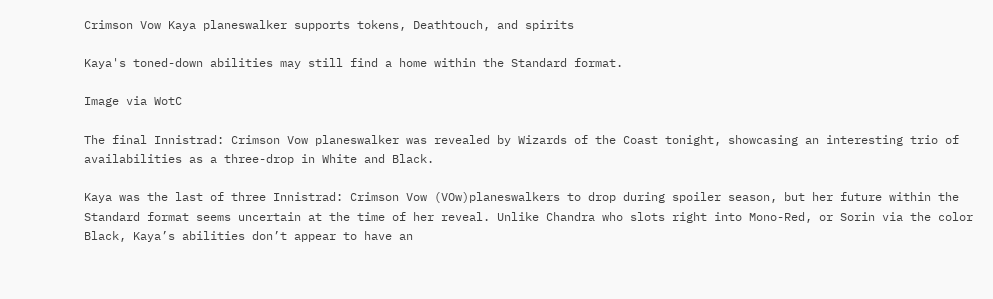Crimson Vow Kaya planeswalker supports tokens, Deathtouch, and spirits

Kaya's toned-down abilities may still find a home within the Standard format.

Image via WotC

The final Innistrad: Crimson Vow planeswalker was revealed by Wizards of the Coast tonight, showcasing an interesting trio of availabilities as a three-drop in White and Black.

Kaya was the last of three Innistrad: Crimson Vow (VOw)planeswalkers to drop during spoiler season, but her future within the Standard format seems uncertain at the time of her reveal. Unlike Chandra who slots right into Mono-Red, or Sorin via the color Black, Kaya’s abilities don’t appear to have an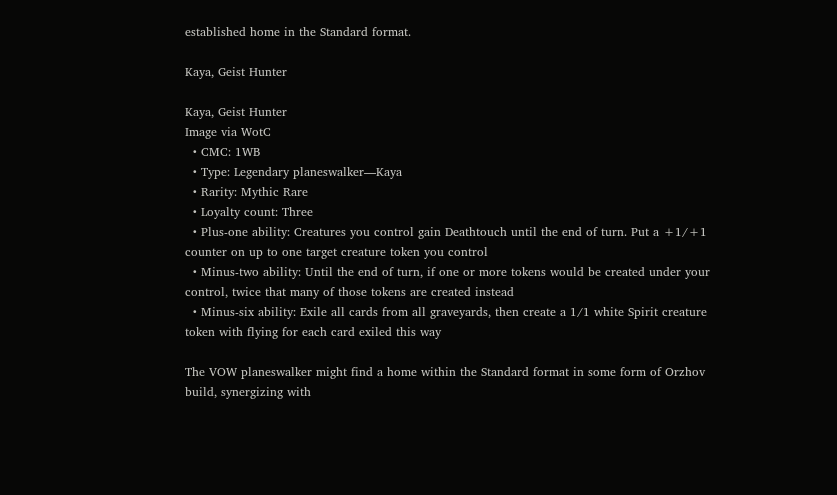established home in the Standard format.

Kaya, Geist Hunter

Kaya, Geist Hunter
Image via WotC
  • CMC: 1WB
  • Type: Legendary planeswalker—Kaya
  • Rarity: Mythic Rare
  • Loyalty count: Three
  • Plus-one ability: Creatures you control gain Deathtouch until the end of turn. Put a +1/+1 counter on up to one target creature token you control
  • Minus-two ability: Until the end of turn, if one or more tokens would be created under your control, twice that many of those tokens are created instead
  • Minus-six ability: Exile all cards from all graveyards, then create a 1/1 white Spirit creature token with flying for each card exiled this way

The VOW planeswalker might find a home within the Standard format in some form of Orzhov build, synergizing with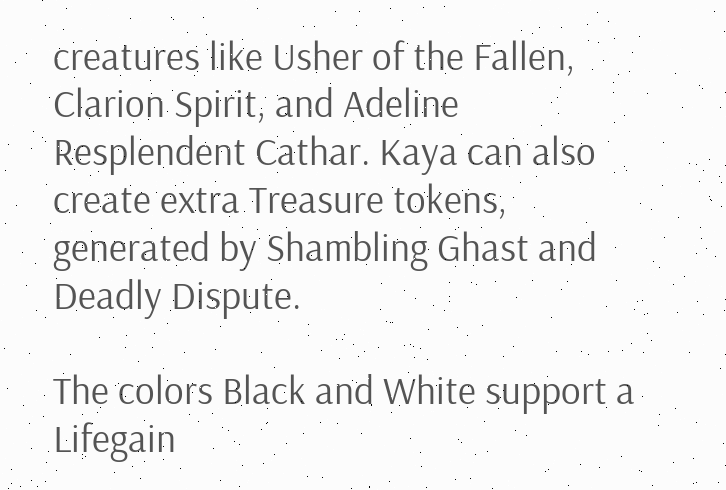creatures like Usher of the Fallen, Clarion Spirit, and Adeline Resplendent Cathar. Kaya can also create extra Treasure tokens, generated by Shambling Ghast and Deadly Dispute.

The colors Black and White support a Lifegain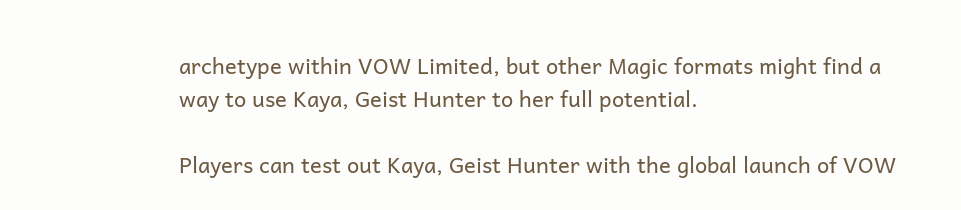archetype within VOW Limited, but other Magic formats might find a way to use Kaya, Geist Hunter to her full potential.

Players can test out Kaya, Geist Hunter with the global launch of VOW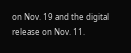on Nov. 19 and the digital release on Nov. 11.